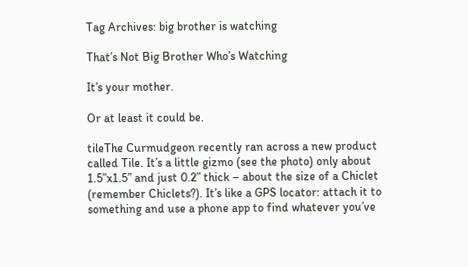Tag Archives: big brother is watching

That’s Not Big Brother Who’s Watching

It’s your mother.

Or at least it could be.

tileThe Curmudgeon recently ran across a new product called Tile. It’s a little gizmo (see the photo) only about 1.5”x1.5” and just 0.2” thick – about the size of a Chiclet (remember Chiclets?). It’s like a GPS locator: attach it to something and use a phone app to find whatever you’ve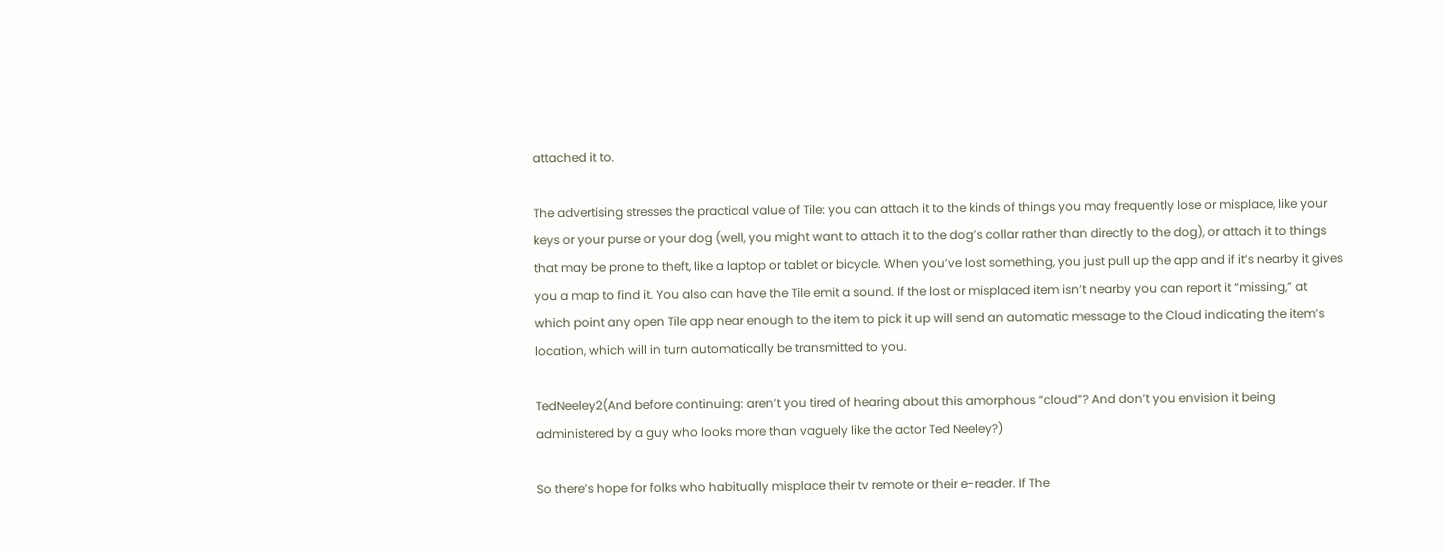attached it to.

The advertising stresses the practical value of Tile: you can attach it to the kinds of things you may frequently lose or misplace, like your keys or your purse or your dog (well, you might want to attach it to the dog’s collar rather than directly to the dog), or attach it to things that may be prone to theft, like a laptop or tablet or bicycle. When you’ve lost something, you just pull up the app and if it’s nearby it gives you a map to find it. You also can have the Tile emit a sound. If the lost or misplaced item isn’t nearby you can report it “missing,” at which point any open Tile app near enough to the item to pick it up will send an automatic message to the Cloud indicating the item’s location, which will in turn automatically be transmitted to you.

TedNeeley2(And before continuing: aren’t you tired of hearing about this amorphous “cloud”? And don’t you envision it being administered by a guy who looks more than vaguely like the actor Ted Neeley?)

So there’s hope for folks who habitually misplace their tv remote or their e-reader. If The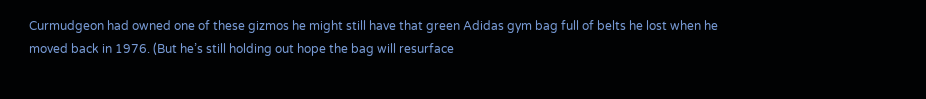Curmudgeon had owned one of these gizmos he might still have that green Adidas gym bag full of belts he lost when he moved back in 1976. (But he’s still holding out hope the bag will resurface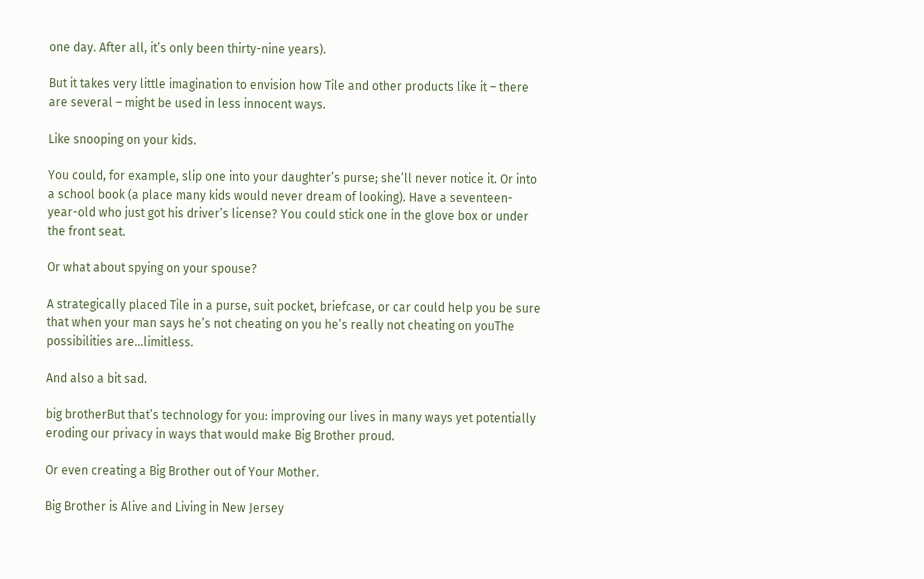one day. After all, it’s only been thirty-nine years).

But it takes very little imagination to envision how Tile and other products like it – there are several – might be used in less innocent ways.

Like snooping on your kids.

You could, for example, slip one into your daughter’s purse; she’ll never notice it. Or into a school book (a place many kids would never dream of looking). Have a seventeen-year-old who just got his driver’s license? You could stick one in the glove box or under the front seat.

Or what about spying on your spouse?

A strategically placed Tile in a purse, suit pocket, briefcase, or car could help you be sure that when your man says he’s not cheating on you he’s really not cheating on youThe possibilities are…limitless.

And also a bit sad.

big brotherBut that’s technology for you: improving our lives in many ways yet potentially eroding our privacy in ways that would make Big Brother proud.

Or even creating a Big Brother out of Your Mother.

Big Brother is Alive and Living in New Jersey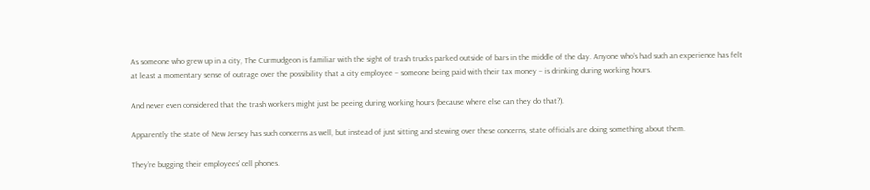As someone who grew up in a city, The Curmudgeon is familiar with the sight of trash trucks parked outside of bars in the middle of the day. Anyone who’s had such an experience has felt at least a momentary sense of outrage over the possibility that a city employee – someone being paid with their tax money – is drinking during working hours.

And never even considered that the trash workers might just be peeing during working hours (because where else can they do that?).

Apparently the state of New Jersey has such concerns as well, but instead of just sitting and stewing over these concerns, state officials are doing something about them.

They’re bugging their employees’ cell phones.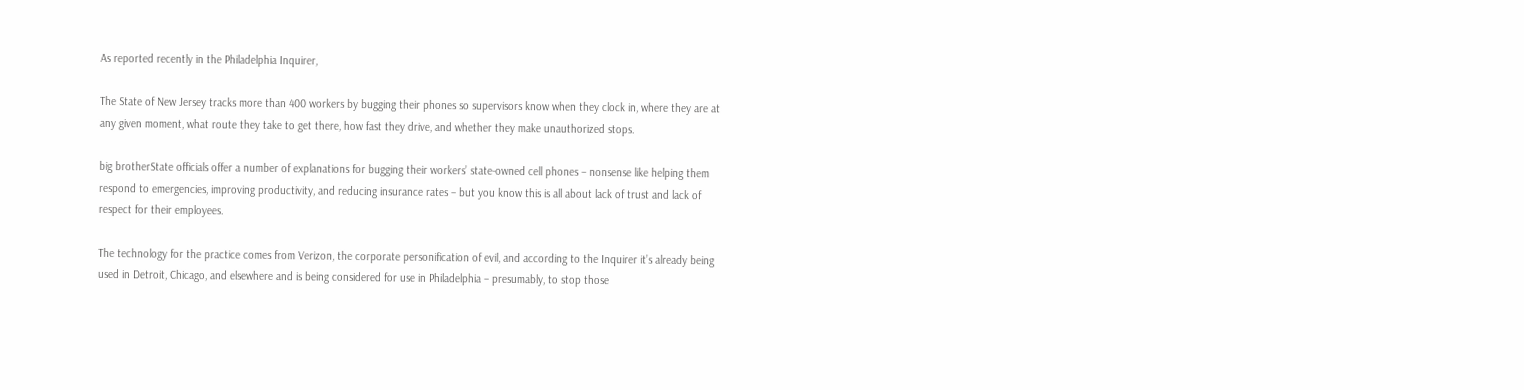As reported recently in the Philadelphia Inquirer,

The State of New Jersey tracks more than 400 workers by bugging their phones so supervisors know when they clock in, where they are at any given moment, what route they take to get there, how fast they drive, and whether they make unauthorized stops.

big brotherState officials offer a number of explanations for bugging their workers’ state-owned cell phones – nonsense like helping them respond to emergencies, improving productivity, and reducing insurance rates – but you know this is all about lack of trust and lack of respect for their employees.

The technology for the practice comes from Verizon, the corporate personification of evil, and according to the Inquirer it’s already being used in Detroit, Chicago, and elsewhere and is being considered for use in Philadelphia – presumably, to stop those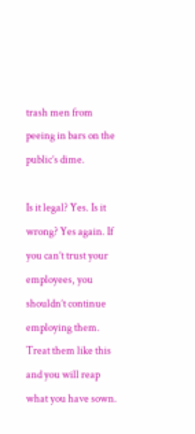trash men from peeing in bars on the public’s dime.

Is it legal? Yes. Is it wrong? Yes again. If you can’t trust your employees, you shouldn’t continue employing them. Treat them like this and you will reap what you have sown.